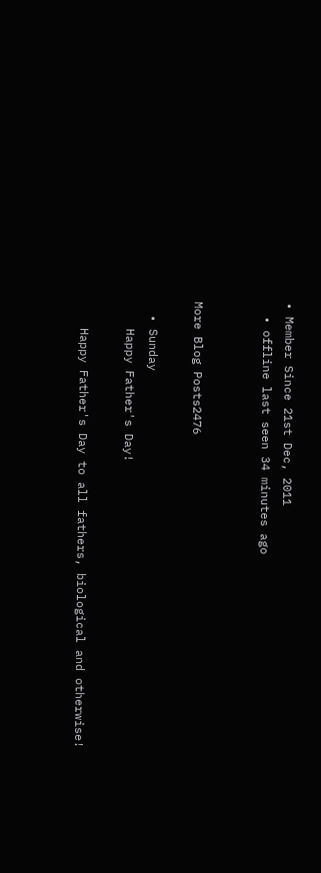• Member Since 21st Dec, 2011
  • offline last seen 34 minutes ago


More Blog Posts2476

  • Sunday
    Happy Father's Day!

    Happy Father's Day to all fathers, biological and otherwise!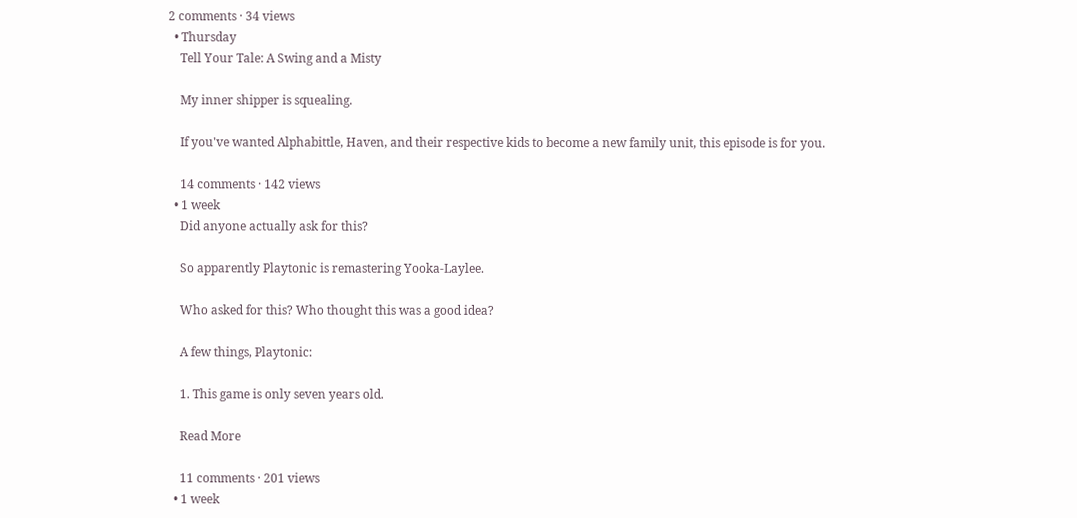2 comments · 34 views
  • Thursday
    Tell Your Tale: A Swing and a Misty

    My inner shipper is squealing.

    If you've wanted Alphabittle, Haven, and their respective kids to become a new family unit, this episode is for you.

    14 comments · 142 views
  • 1 week
    Did anyone actually ask for this?

    So apparently Playtonic is remastering Yooka-Laylee.

    Who asked for this? Who thought this was a good idea?

    A few things, Playtonic:

    1. This game is only seven years old.

    Read More

    11 comments · 201 views
  • 1 week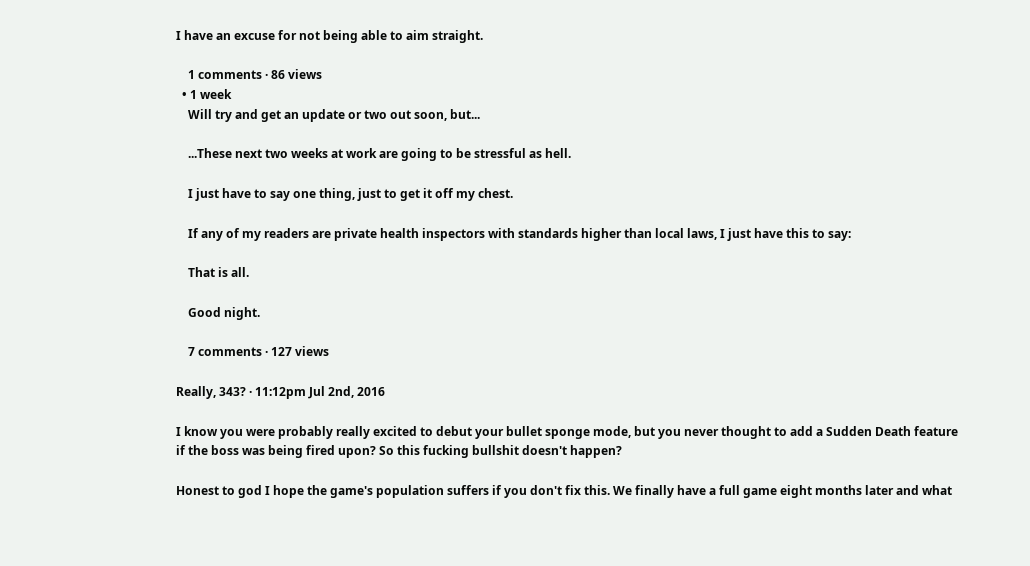I have an excuse for not being able to aim straight.

    1 comments · 86 views
  • 1 week
    Will try and get an update or two out soon, but...

    ...These next two weeks at work are going to be stressful as hell.

    I just have to say one thing, just to get it off my chest.

    If any of my readers are private health inspectors with standards higher than local laws, I just have this to say:

    That is all.

    Good night.

    7 comments · 127 views

Really, 343? · 11:12pm Jul 2nd, 2016

I know you were probably really excited to debut your bullet sponge mode, but you never thought to add a Sudden Death feature if the boss was being fired upon? So this fucking bullshit doesn't happen?

Honest to god I hope the game's population suffers if you don't fix this. We finally have a full game eight months later and what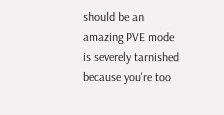should be an amazing PVE mode is severely tarnished because you're too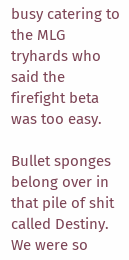busy catering to the MLG tryhards who said the firefight beta was too easy.

Bullet sponges belong over in that pile of shit called Destiny. We were so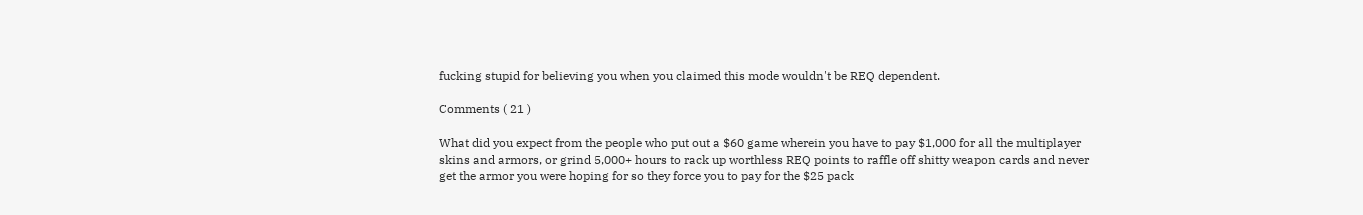fucking stupid for believing you when you claimed this mode wouldn't be REQ dependent.

Comments ( 21 )

What did you expect from the people who put out a $60 game wherein you have to pay $1,000 for all the multiplayer skins and armors, or grind 5,000+ hours to rack up worthless REQ points to raffle off shitty weapon cards and never get the armor you were hoping for so they force you to pay for the $25 pack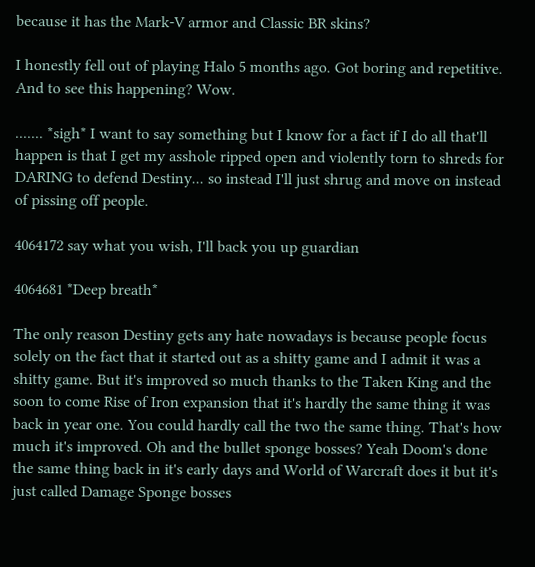because it has the Mark-V armor and Classic BR skins?

I honestly fell out of playing Halo 5 months ago. Got boring and repetitive. And to see this happening? Wow.

....... *sigh* I want to say something but I know for a fact if I do all that'll happen is that I get my asshole ripped open and violently torn to shreds for DARING to defend Destiny... so instead I'll just shrug and move on instead of pissing off people.

4064172 say what you wish, I'll back you up guardian

4064681 *Deep breath*

The only reason Destiny gets any hate nowadays is because people focus solely on the fact that it started out as a shitty game and I admit it was a shitty game. But it's improved so much thanks to the Taken King and the soon to come Rise of Iron expansion that it's hardly the same thing it was back in year one. You could hardly call the two the same thing. That's how much it's improved. Oh and the bullet sponge bosses? Yeah Doom's done the same thing back in it's early days and World of Warcraft does it but it's just called Damage Sponge bosses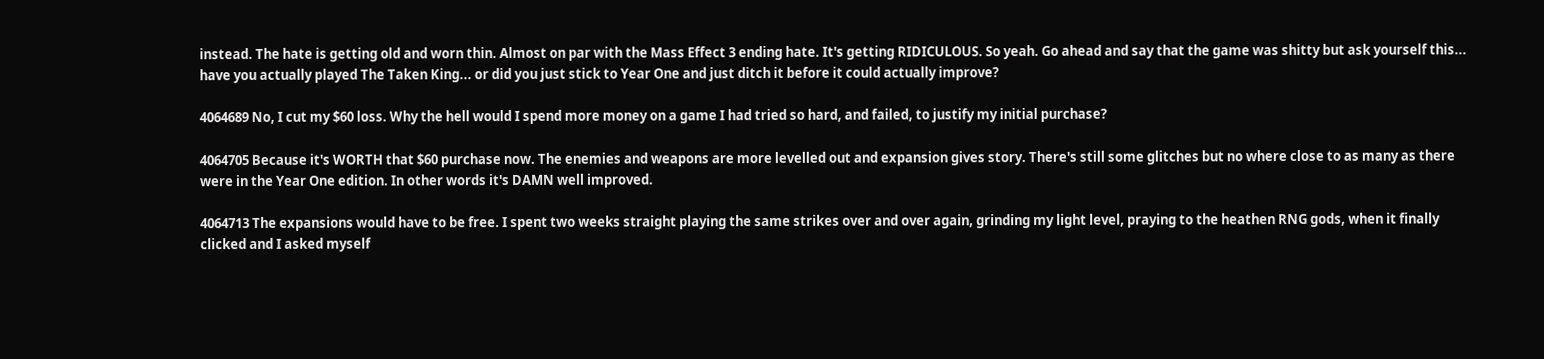instead. The hate is getting old and worn thin. Almost on par with the Mass Effect 3 ending hate. It's getting RIDICULOUS. So yeah. Go ahead and say that the game was shitty but ask yourself this... have you actually played The Taken King... or did you just stick to Year One and just ditch it before it could actually improve?

4064689 No, I cut my $60 loss. Why the hell would I spend more money on a game I had tried so hard, and failed, to justify my initial purchase?

4064705 Because it's WORTH that $60 purchase now. The enemies and weapons are more levelled out and expansion gives story. There's still some glitches but no where close to as many as there were in the Year One edition. In other words it's DAMN well improved.

4064713 The expansions would have to be free. I spent two weeks straight playing the same strikes over and over again, grinding my light level, praying to the heathen RNG gods, when it finally clicked and I asked myself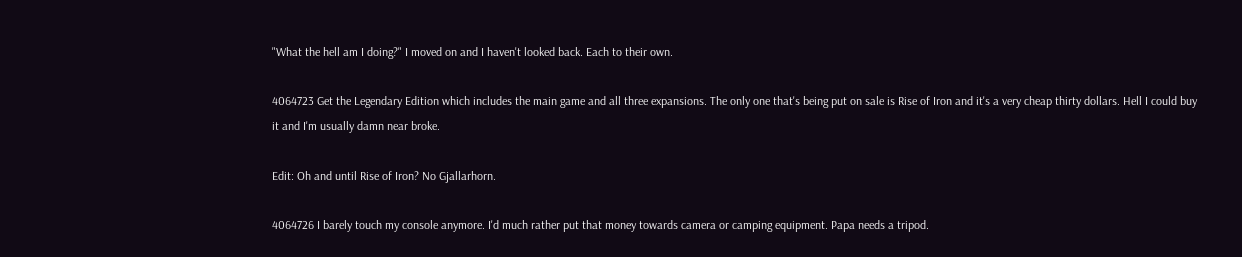"What the hell am I doing?" I moved on and I haven't looked back. Each to their own.

4064723 Get the Legendary Edition which includes the main game and all three expansions. The only one that's being put on sale is Rise of Iron and it's a very cheap thirty dollars. Hell I could buy it and I'm usually damn near broke.

Edit: Oh and until Rise of Iron? No Gjallarhorn.

4064726 I barely touch my console anymore. I'd much rather put that money towards camera or camping equipment. Papa needs a tripod.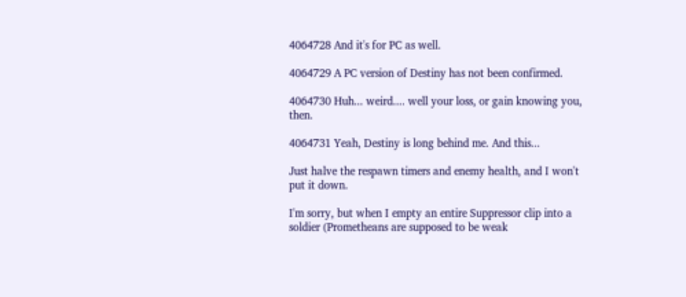4064728 And it's for PC as well.

4064729 A PC version of Destiny has not been confirmed.

4064730 Huh... weird.... well your loss, or gain knowing you, then.

4064731 Yeah, Destiny is long behind me. And this...

Just halve the respawn timers and enemy health, and I won't put it down.

I'm sorry, but when I empty an entire Suppressor clip into a soldier (Prometheans are supposed to be weak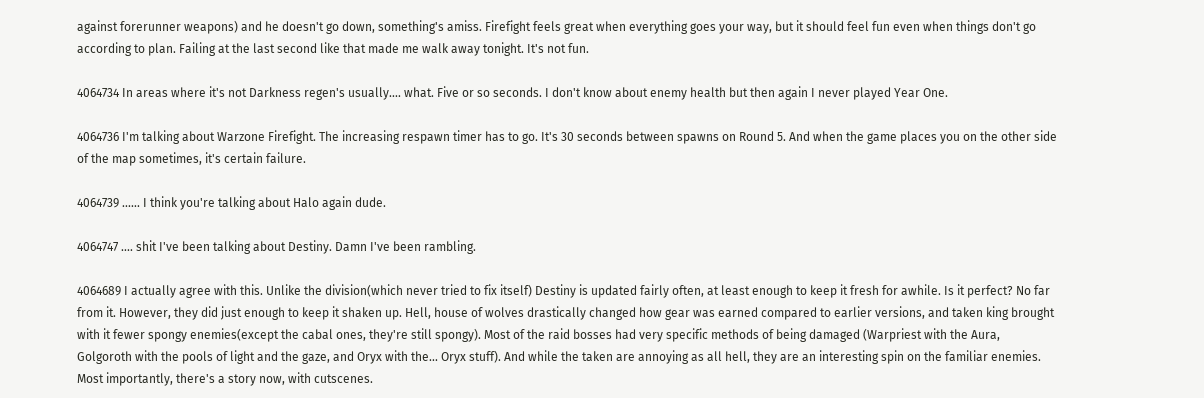against forerunner weapons) and he doesn't go down, something's amiss. Firefight feels great when everything goes your way, but it should feel fun even when things don't go according to plan. Failing at the last second like that made me walk away tonight. It's not fun.

4064734 In areas where it's not Darkness regen's usually.... what. Five or so seconds. I don't know about enemy health but then again I never played Year One.

4064736 I'm talking about Warzone Firefight. The increasing respawn timer has to go. It's 30 seconds between spawns on Round 5. And when the game places you on the other side of the map sometimes, it's certain failure.

4064739 ...... I think you're talking about Halo again dude.

4064747 .... shit I've been talking about Destiny. Damn I've been rambling.

4064689 I actually agree with this. Unlike the division(which never tried to fix itself) Destiny is updated fairly often, at least enough to keep it fresh for awhile. Is it perfect? No far from it. However, they did just enough to keep it shaken up. Hell, house of wolves drastically changed how gear was earned compared to earlier versions, and taken king brought with it fewer spongy enemies(except the cabal ones, they're still spongy). Most of the raid bosses had very specific methods of being damaged (Warpriest with the Aura, Golgoroth with the pools of light and the gaze, and Oryx with the... Oryx stuff). And while the taken are annoying as all hell, they are an interesting spin on the familiar enemies. Most importantly, there's a story now, with cutscenes.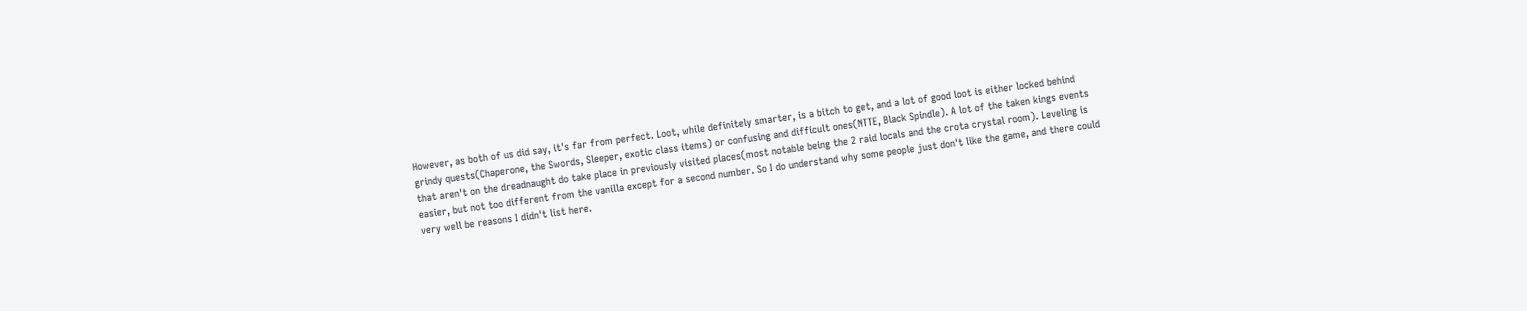However, as both of us did say, it's far from perfect. Loot, while definitely smarter, is a bitch to get, and a lot of good loot is either locked behind grindy quests(Chaperone, the Swords, Sleeper, exotic class items) or confusing and difficult ones(NTTE, Black Spindle). A lot of the taken kings events that aren't on the dreadnaught do take place in previously visited places(most notable being the 2 raid locals and the crota crystal room). Leveling is easier, but not too different from the vanilla except for a second number. So I do understand why some people just don't like the game, and there could very well be reasons I didn't list here.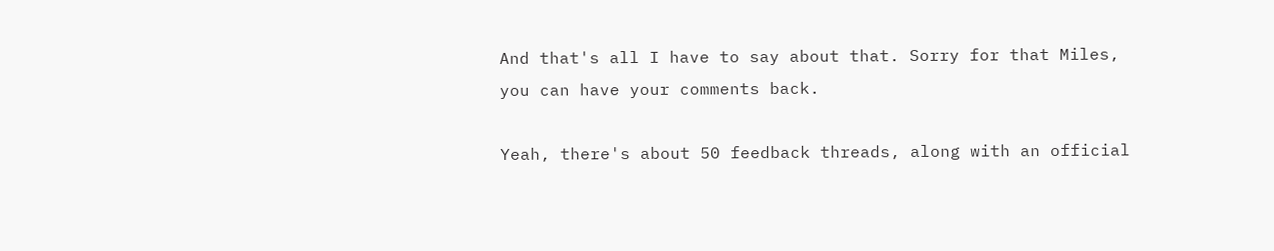And that's all I have to say about that. Sorry for that Miles, you can have your comments back.

Yeah, there's about 50 feedback threads, along with an official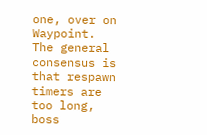one, over on Waypoint. The general consensus is that respawn timers are too long, boss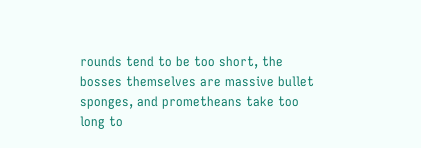rounds tend to be too short, the bosses themselves are massive bullet sponges, and prometheans take too long to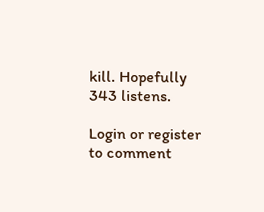kill. Hopefully 343 listens.

Login or register to comment